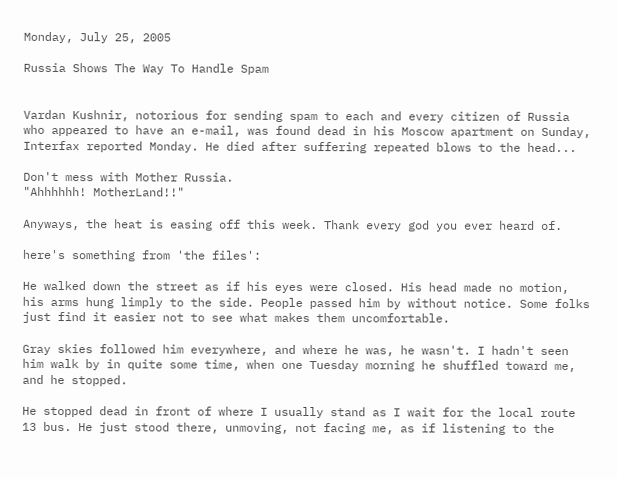Monday, July 25, 2005

Russia Shows The Way To Handle Spam


Vardan Kushnir, notorious for sending spam to each and every citizen of Russia who appeared to have an e-mail, was found dead in his Moscow apartment on Sunday, Interfax reported Monday. He died after suffering repeated blows to the head...

Don't mess with Mother Russia.
"Ahhhhhh! MotherLand!!"

Anyways, the heat is easing off this week. Thank every god you ever heard of.

here's something from 'the files':

He walked down the street as if his eyes were closed. His head made no motion, his arms hung limply to the side. People passed him by without notice. Some folks just find it easier not to see what makes them uncomfortable.

Gray skies followed him everywhere, and where he was, he wasn't. I hadn't seen him walk by in quite some time, when one Tuesday morning he shuffled toward me, and he stopped.

He stopped dead in front of where I usually stand as I wait for the local route 13 bus. He just stood there, unmoving, not facing me, as if listening to the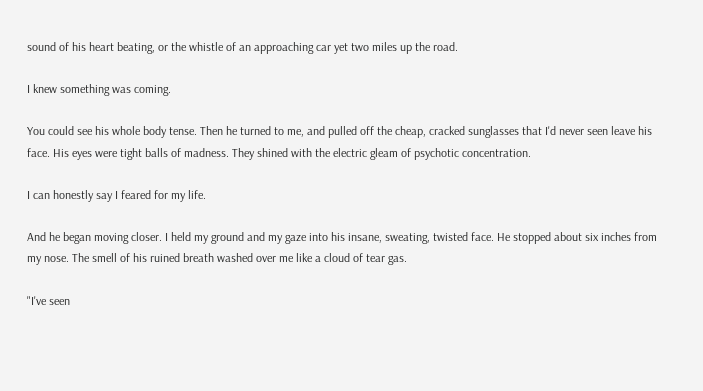sound of his heart beating, or the whistle of an approaching car yet two miles up the road.

I knew something was coming.

You could see his whole body tense. Then he turned to me, and pulled off the cheap, cracked sunglasses that I'd never seen leave his face. His eyes were tight balls of madness. They shined with the electric gleam of psychotic concentration.

I can honestly say I feared for my life.

And he began moving closer. I held my ground and my gaze into his insane, sweating, twisted face. He stopped about six inches from my nose. The smell of his ruined breath washed over me like a cloud of tear gas.

"I've seen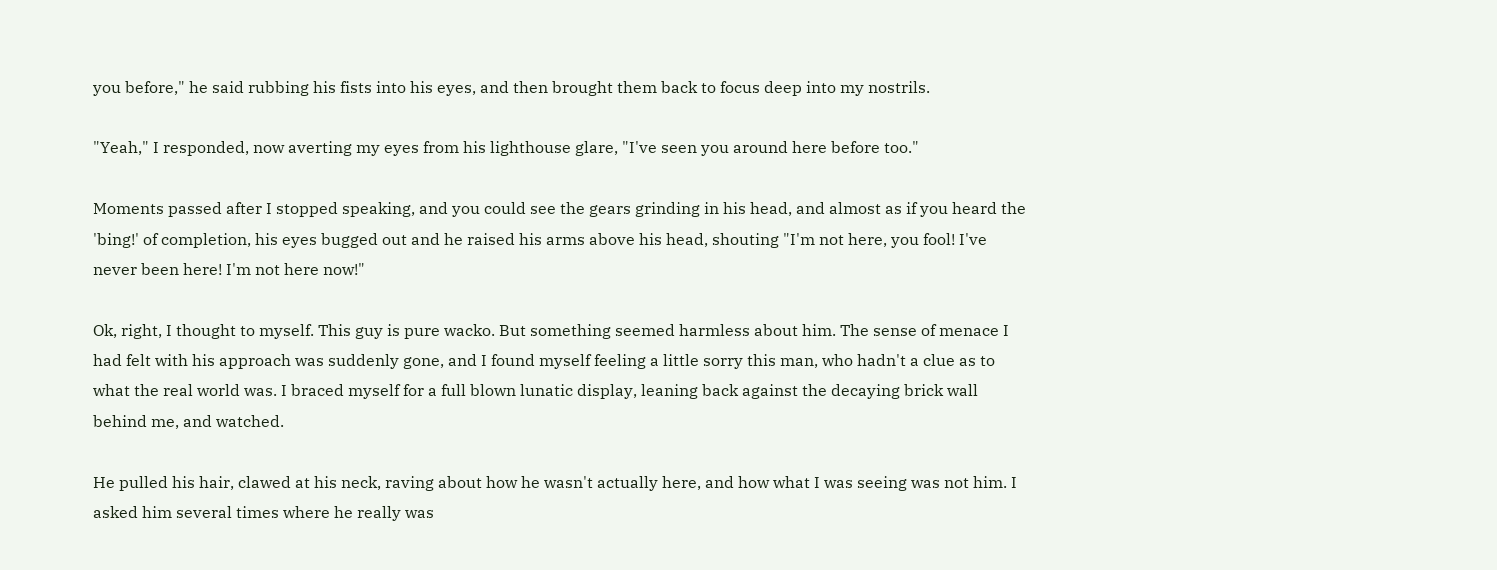you before," he said rubbing his fists into his eyes, and then brought them back to focus deep into my nostrils.

"Yeah," I responded, now averting my eyes from his lighthouse glare, "I've seen you around here before too."

Moments passed after I stopped speaking, and you could see the gears grinding in his head, and almost as if you heard the 'bing!' of completion, his eyes bugged out and he raised his arms above his head, shouting "I'm not here, you fool! I've never been here! I'm not here now!"

Ok, right, I thought to myself. This guy is pure wacko. But something seemed harmless about him. The sense of menace I had felt with his approach was suddenly gone, and I found myself feeling a little sorry this man, who hadn't a clue as to what the real world was. I braced myself for a full blown lunatic display, leaning back against the decaying brick wall behind me, and watched.

He pulled his hair, clawed at his neck, raving about how he wasn't actually here, and how what I was seeing was not him. I asked him several times where he really was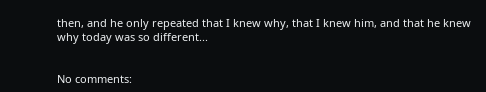then, and he only repeated that I knew why, that I knew him, and that he knew why today was so different...


No comments: